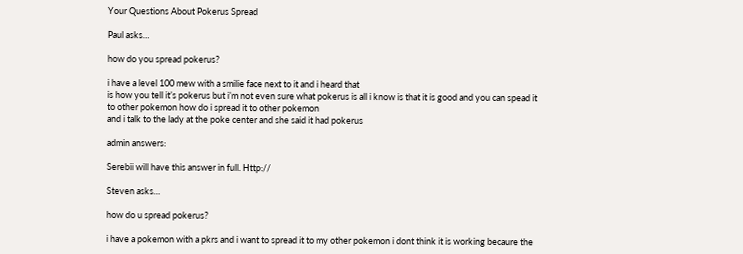Your Questions About Pokerus Spread

Paul asks…

how do you spread pokerus?

i have a level 100 mew with a smilie face next to it and i heard that
is how you tell it’s pokerus but i’m not even sure what pokerus is all i know is that it is good and you can spead it to other pokemon how do i spread it to other pokemon
and i talk to the lady at the poke center and she said it had pokerus

admin answers:

Serebii will have this answer in full. Http://

Steven asks…

how do u spread pokerus?

i have a pokemon with a pkrs and i want to spread it to my other pokemon i dont think it is working becaure the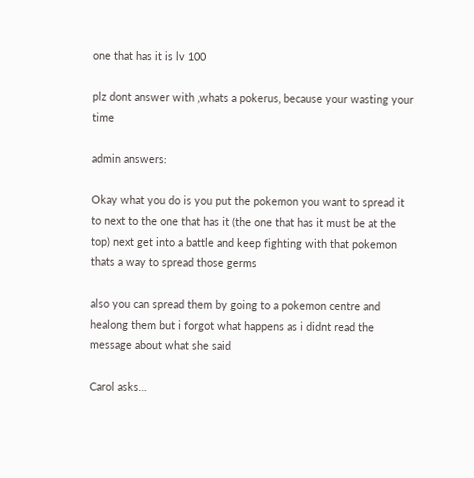one that has it is lv 100

plz dont answer with ‚whats a pokerus‚ because your wasting your time

admin answers:

Okay what you do is you put the pokemon you want to spread it to next to the one that has it (the one that has it must be at the top) next get into a battle and keep fighting with that pokemon thats a way to spread those germs

also you can spread them by going to a pokemon centre and healong them but i forgot what happens as i didnt read the message about what she said

Carol asks…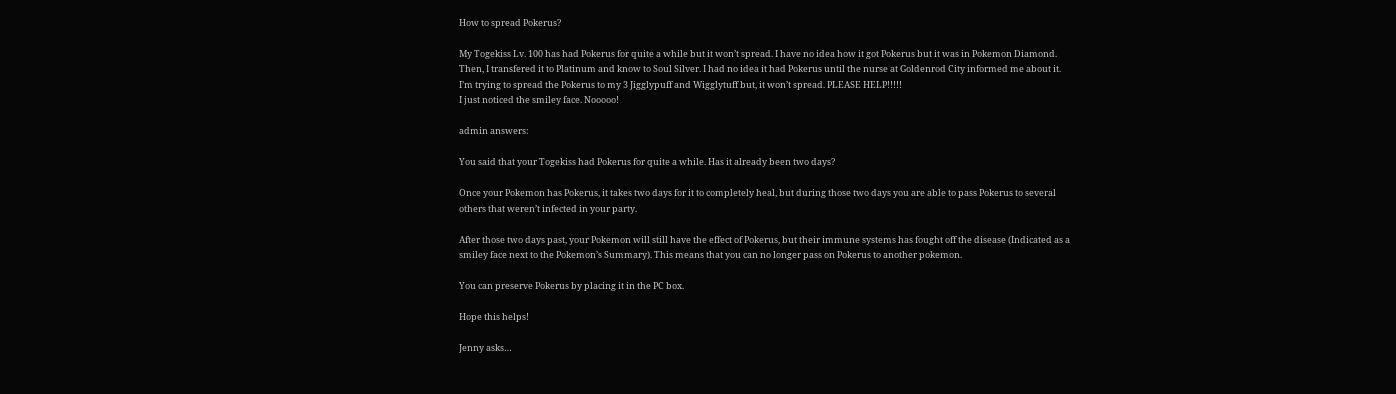How to spread Pokerus?

My Togekiss Lv. 100 has had Pokerus for quite a while but it won’t spread. I have no idea how it got Pokerus but it was in Pokemon Diamond. Then, I transfered it to Platinum and know to Soul Silver. I had no idea it had Pokerus until the nurse at Goldenrod City informed me about it. I’m trying to spread the Pokerus to my 3 Jigglypuff and Wigglytuff but, it won’t spread. PLEASE HELP!!!!!
I just noticed the smiley face. Nooooo!

admin answers:

You said that your Togekiss had Pokerus for quite a while. Has it already been two days?

Once your Pokemon has Pokerus, it takes two days for it to completely heal, but during those two days you are able to pass Pokerus to several others that weren’t infected in your party.

After those two days past, your Pokemon will still have the effect of Pokerus, but their immune systems has fought off the disease (Indicated as a smiley face next to the Pokemon’s Summary). This means that you can no longer pass on Pokerus to another pokemon.

You can preserve Pokerus by placing it in the PC box.

Hope this helps!

Jenny asks…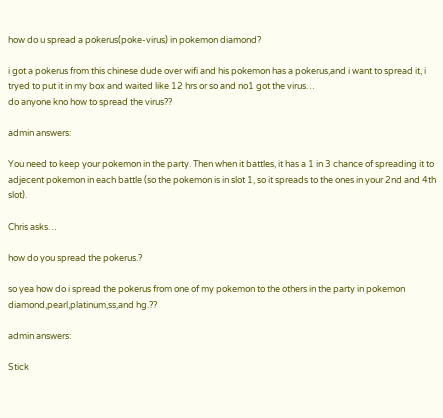how do u spread a pokerus(poke-virus) in pokemon diamond?

i got a pokerus from this chinese dude over wifi and his pokemon has a pokerus,and i want to spread it, i tryed to put it in my box and waited like 12 hrs or so and no1 got the virus…
do anyone kno how to spread the virus??

admin answers:

You need to keep your pokemon in the party. Then when it battles, it has a 1 in 3 chance of spreading it to adjecent pokemon in each battle (so the pokemon is in slot 1, so it spreads to the ones in your 2nd and 4th slot).

Chris asks…

how do you spread the pokerus.?

so yea how do i spread the pokerus from one of my pokemon to the others in the party in pokemon diamond,pearl,platinum,ss,and hg.??

admin answers:

Stick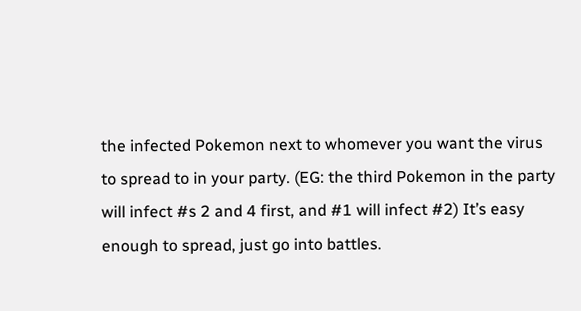the infected Pokemon next to whomever you want the virus to spread to in your party. (EG: the third Pokemon in the party will infect #s 2 and 4 first, and #1 will infect #2) It’s easy enough to spread, just go into battles.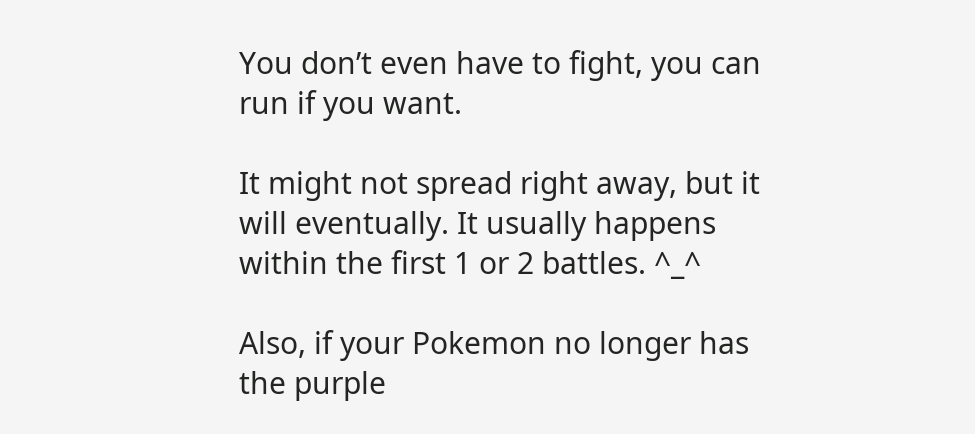You don’t even have to fight, you can run if you want.

It might not spread right away, but it will eventually. It usually happens within the first 1 or 2 battles. ^_^

Also, if your Pokemon no longer has the purple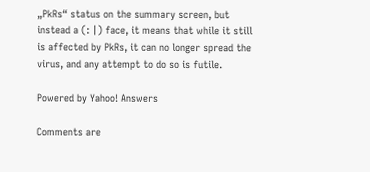„PkRs“ status on the summary screen, but instead a (: |) face, it means that while it still is affected by PkRs, it can no longer spread the virus, and any attempt to do so is futile.

Powered by Yahoo! Answers

Comments are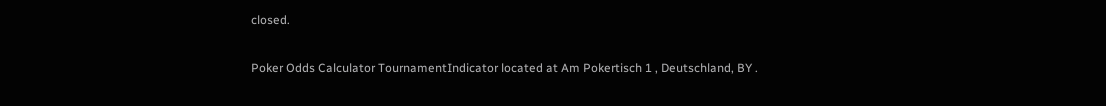closed.

Poker Odds Calculator TournamentIndicator located at Am Pokertisch 1 , Deutschland, BY .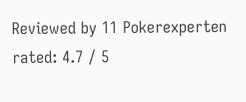Reviewed by 11 Pokerexperten rated: 4.7 / 5